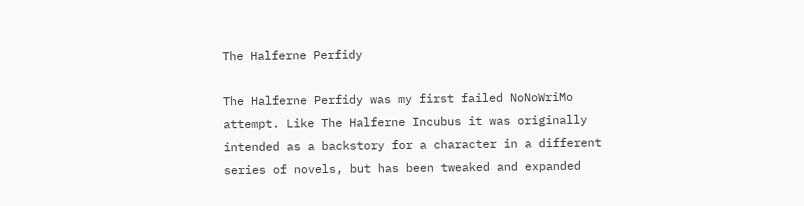The Halferne Perfidy

The Halferne Perfidy was my first failed NoNoWriMo attempt. Like The Halferne Incubus it was originally intended as a backstory for a character in a different series of novels, but has been tweaked and expanded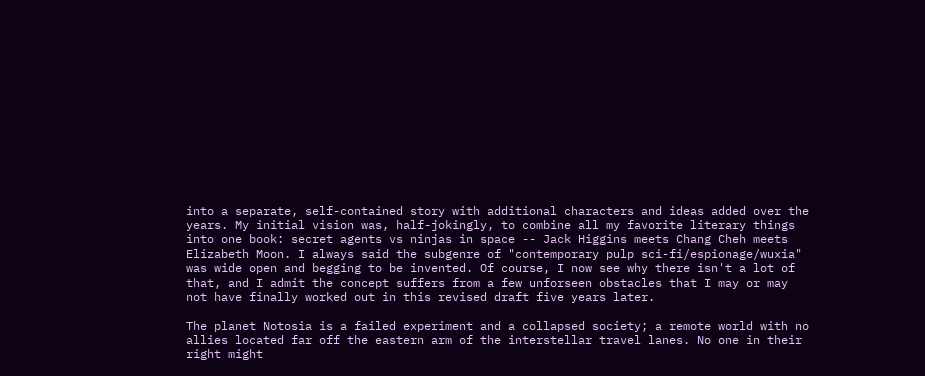into a separate, self-contained story with additional characters and ideas added over the years. My initial vision was, half-jokingly, to combine all my favorite literary things into one book: secret agents vs ninjas in space -- Jack Higgins meets Chang Cheh meets Elizabeth Moon. I always said the subgenre of "contemporary pulp sci-fi/espionage/wuxia" was wide open and begging to be invented. Of course, I now see why there isn't a lot of that, and I admit the concept suffers from a few unforseen obstacles that I may or may not have finally worked out in this revised draft five years later.

The planet Notosia is a failed experiment and a collapsed society; a remote world with no allies located far off the eastern arm of the interstellar travel lanes. No one in their right might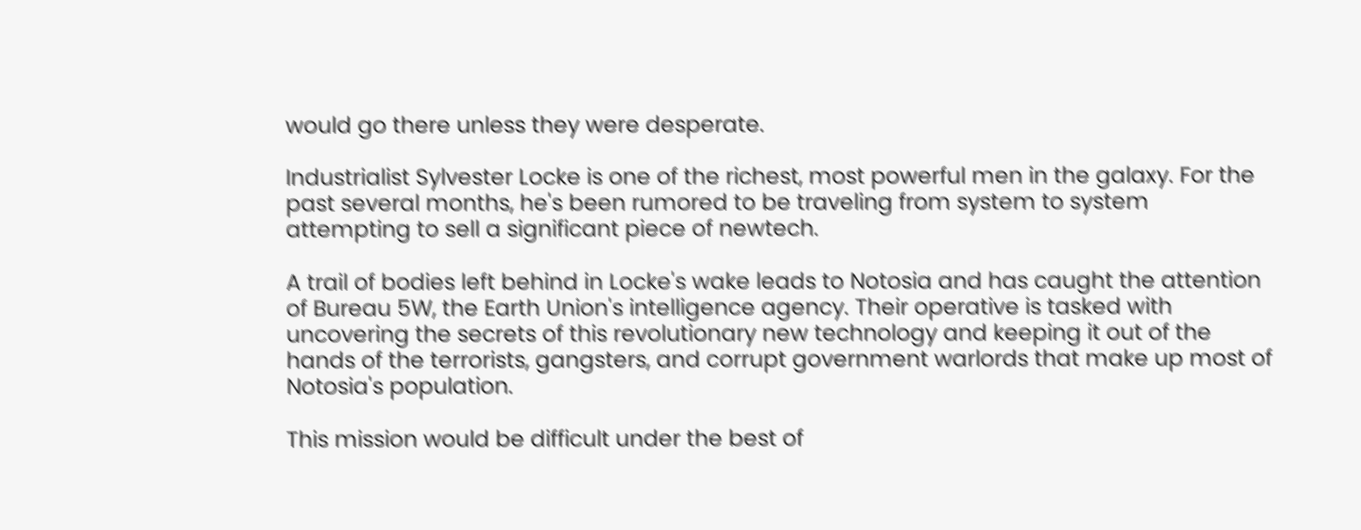would go there unless they were desperate.

Industrialist Sylvester Locke is one of the richest, most powerful men in the galaxy. For the past several months, he's been rumored to be traveling from system to system attempting to sell a significant piece of newtech.

A trail of bodies left behind in Locke's wake leads to Notosia and has caught the attention of Bureau 5W, the Earth Union's intelligence agency. Their operative is tasked with uncovering the secrets of this revolutionary new technology and keeping it out of the hands of the terrorists, gangsters, and corrupt government warlords that make up most of Notosia's population.

This mission would be difficult under the best of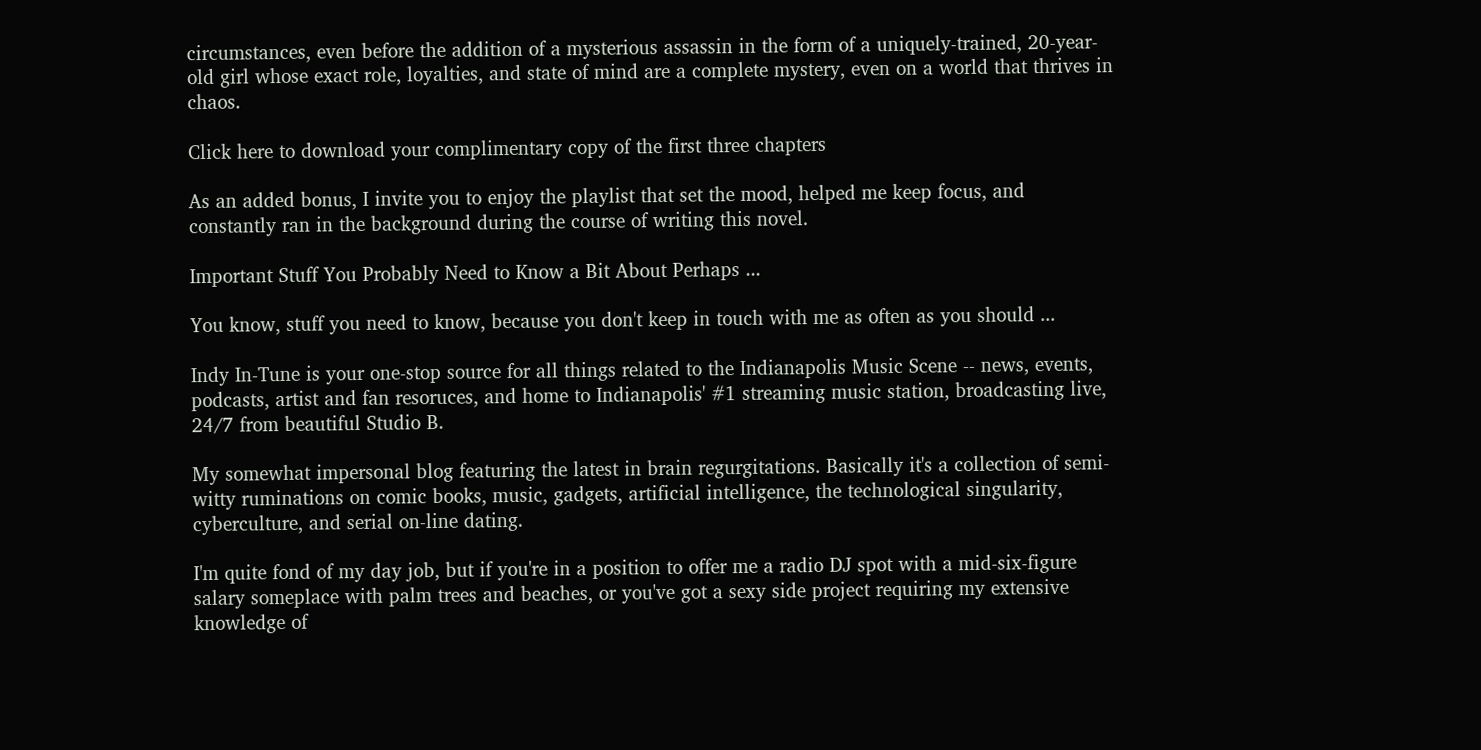circumstances, even before the addition of a mysterious assassin in the form of a uniquely-trained, 20-year-old girl whose exact role, loyalties, and state of mind are a complete mystery, even on a world that thrives in chaos.

Click here to download your complimentary copy of the first three chapters

As an added bonus, I invite you to enjoy the playlist that set the mood, helped me keep focus, and constantly ran in the background during the course of writing this novel.

Important Stuff You Probably Need to Know a Bit About Perhaps ...

You know, stuff you need to know, because you don't keep in touch with me as often as you should ...

Indy In-Tune is your one-stop source for all things related to the Indianapolis Music Scene -- news, events, podcasts, artist and fan resoruces, and home to Indianapolis' #1 streaming music station, broadcasting live, 24/7 from beautiful Studio B.

My somewhat impersonal blog featuring the latest in brain regurgitations. Basically it's a collection of semi-witty ruminations on comic books, music, gadgets, artificial intelligence, the technological singularity, cyberculture, and serial on-line dating.

I'm quite fond of my day job, but if you're in a position to offer me a radio DJ spot with a mid-six-figure salary someplace with palm trees and beaches, or you've got a sexy side project requiring my extensive knowledge of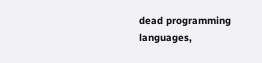dead programming languages,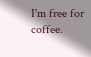I'm free for coffee.